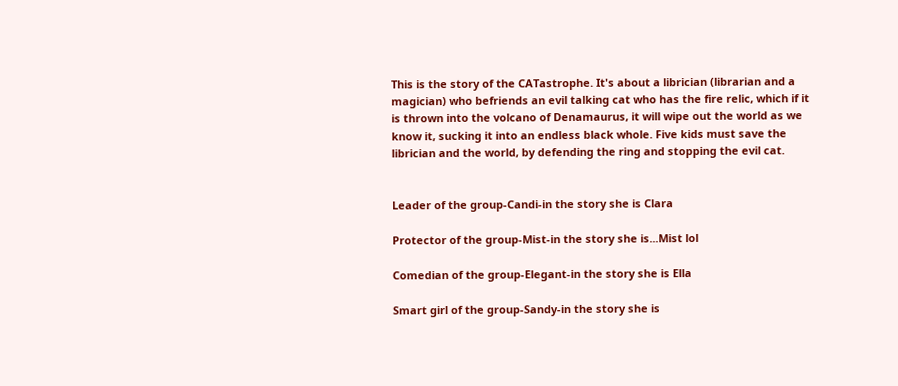This is the story of the CATastrophe. It's about a librician (librarian and a magician) who befriends an evil talking cat who has the fire relic, which if it is thrown into the volcano of Denamaurus, it will wipe out the world as we know it, sucking it into an endless black whole. Five kids must save the librician and the world, by defending the ring and stopping the evil cat.


Leader of the group-Candi-in the story she is Clara

Protector of the group-Mist-in the story she is...Mist lol

Comedian of the group-Elegant-in the story she is Ella

Smart girl of the group-Sandy-in the story she is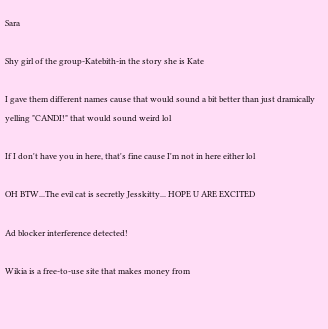Sara

Shy girl of the group-Katebith-in the story she is Kate

I gave them different names cause that would sound a bit better than just dramically yelling "CANDI!" that would sound weird lol

If I don't have you in here, that's fine cause I'm not in here either lol

OH BTW...The evil cat is secretly Jesskitty... HOPE U ARE EXCITED

Ad blocker interference detected!

Wikia is a free-to-use site that makes money from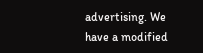advertising. We have a modified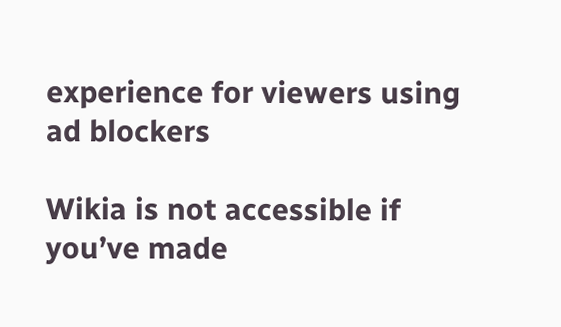experience for viewers using ad blockers

Wikia is not accessible if you’ve made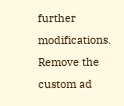further modifications. Remove the custom ad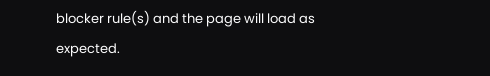blocker rule(s) and the page will load as expected.